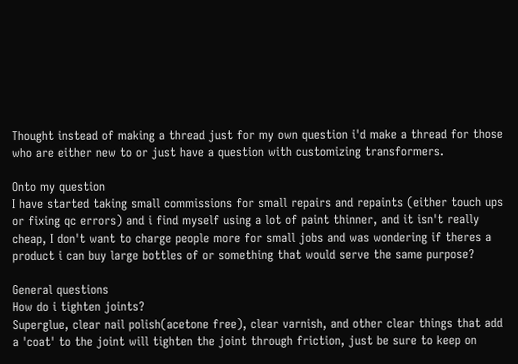Thought instead of making a thread just for my own question i'd make a thread for those who are either new to or just have a question with customizing transformers.

Onto my question
I have started taking small commissions for small repairs and repaints (either touch ups or fixing qc errors) and i find myself using a lot of paint thinner, and it isn't really cheap, I don't want to charge people more for small jobs and was wondering if theres a product i can buy large bottles of or something that would serve the same purpose?

General questions
How do i tighten joints?
Superglue, clear nail polish(acetone free), clear varnish, and other clear things that add a 'coat' to the joint will tighten the joint through friction, just be sure to keep on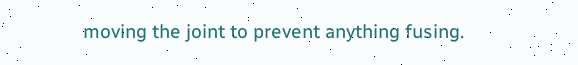moving the joint to prevent anything fusing.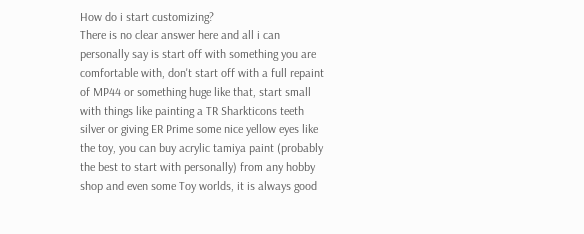How do i start customizing?
There is no clear answer here and all i can personally say is start off with something you are comfortable with, don't start off with a full repaint of MP44 or something huge like that, start small with things like painting a TR Sharkticons teeth silver or giving ER Prime some nice yellow eyes like the toy, you can buy acrylic tamiya paint (probably the best to start with personally) from any hobby shop and even some Toy worlds, it is always good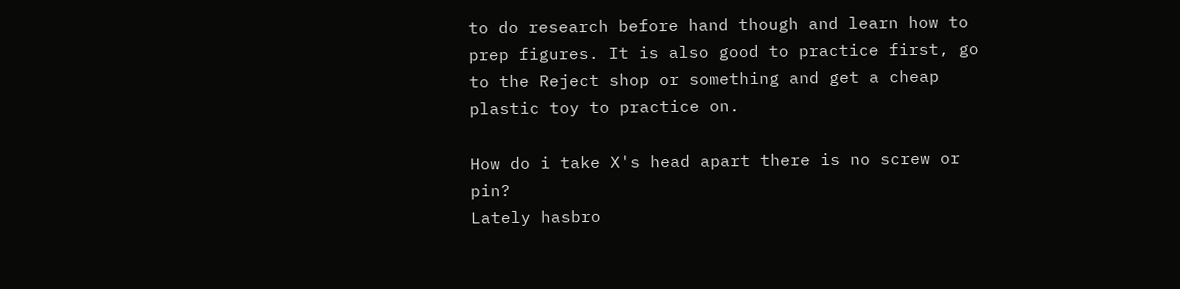to do research before hand though and learn how to prep figures. It is also good to practice first, go to the Reject shop or something and get a cheap plastic toy to practice on.

How do i take X's head apart there is no screw or pin?
Lately hasbro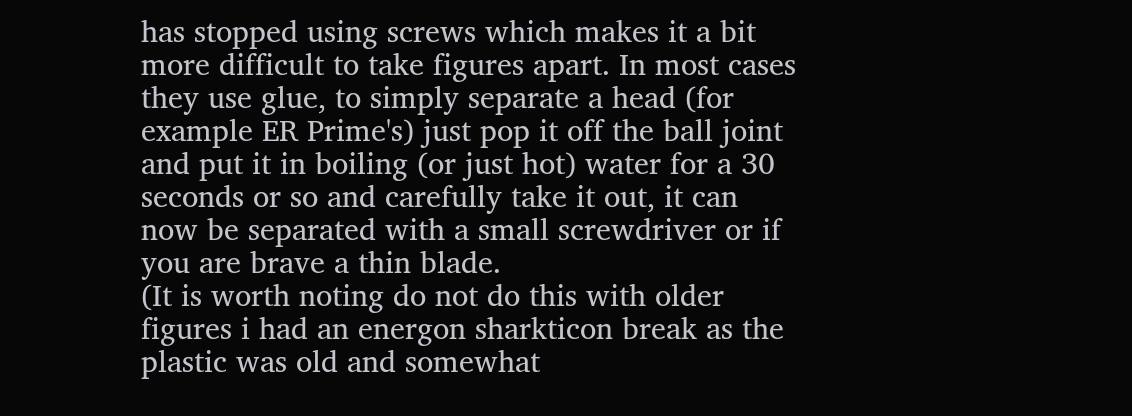has stopped using screws which makes it a bit more difficult to take figures apart. In most cases they use glue, to simply separate a head (for example ER Prime's) just pop it off the ball joint and put it in boiling (or just hot) water for a 30 seconds or so and carefully take it out, it can now be separated with a small screwdriver or if you are brave a thin blade.
(It is worth noting do not do this with older figures i had an energon sharkticon break as the plastic was old and somewhat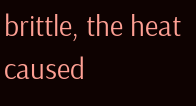brittle, the heat caused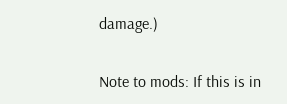damage.)

Note to mods: If this is in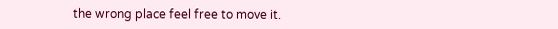the wrong place feel free to move it.